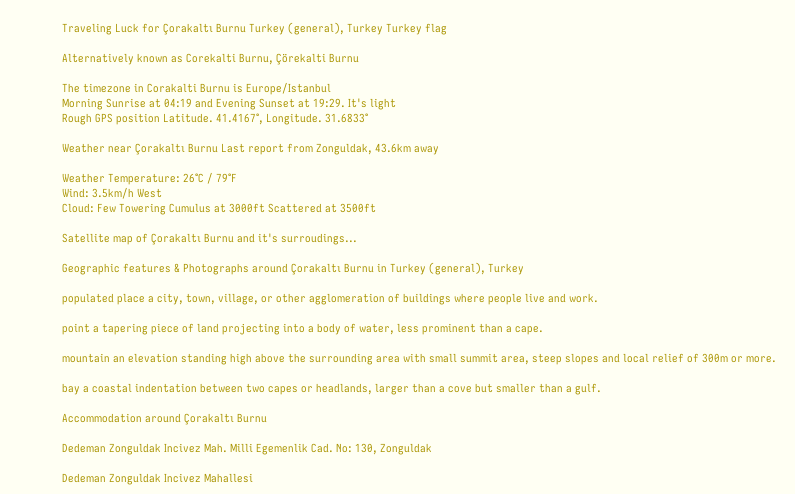Traveling Luck for Çorakaltı Burnu Turkey (general), Turkey Turkey flag

Alternatively known as Corekalti Burnu, Çörekalti Burnu

The timezone in Corakalti Burnu is Europe/Istanbul
Morning Sunrise at 04:19 and Evening Sunset at 19:29. It's light
Rough GPS position Latitude. 41.4167°, Longitude. 31.6833°

Weather near Çorakaltı Burnu Last report from Zonguldak, 43.6km away

Weather Temperature: 26°C / 79°F
Wind: 3.5km/h West
Cloud: Few Towering Cumulus at 3000ft Scattered at 3500ft

Satellite map of Çorakaltı Burnu and it's surroudings...

Geographic features & Photographs around Çorakaltı Burnu in Turkey (general), Turkey

populated place a city, town, village, or other agglomeration of buildings where people live and work.

point a tapering piece of land projecting into a body of water, less prominent than a cape.

mountain an elevation standing high above the surrounding area with small summit area, steep slopes and local relief of 300m or more.

bay a coastal indentation between two capes or headlands, larger than a cove but smaller than a gulf.

Accommodation around Çorakaltı Burnu

Dedeman Zonguldak Incivez Mah. Milli Egemenlik Cad. No: 130, Zonguldak

Dedeman Zonguldak Incivez Mahallesi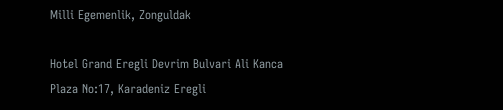Milli Egemenlik, Zonguldak

Hotel Grand Eregli Devrim Bulvari Ali Kanca Plaza No:17, Karadeniz Eregli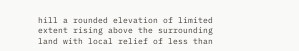hill a rounded elevation of limited extent rising above the surrounding land with local relief of less than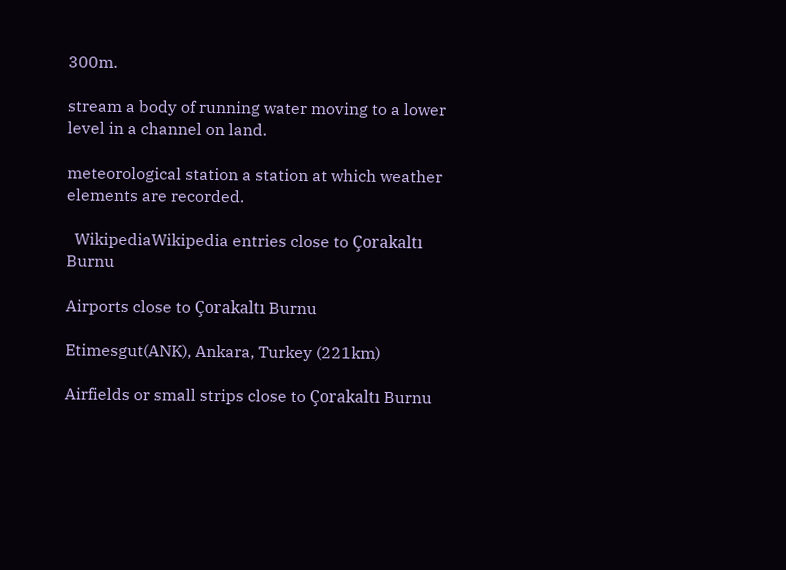300m.

stream a body of running water moving to a lower level in a channel on land.

meteorological station a station at which weather elements are recorded.

  WikipediaWikipedia entries close to Çorakaltı Burnu

Airports close to Çorakaltı Burnu

Etimesgut(ANK), Ankara, Turkey (221km)

Airfields or small strips close to Çorakaltı Burnu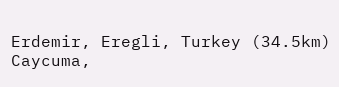Erdemir, Eregli, Turkey (34.5km)
Caycuma,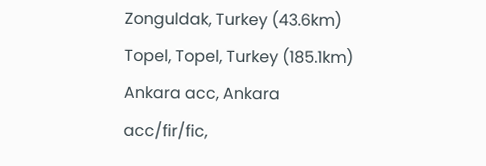Zonguldak, Turkey (43.6km)
Topel, Topel, Turkey (185.1km)
Ankara acc, Ankara acc/fir/fic,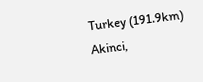Turkey (191.9km)
Akinci,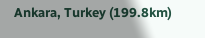Ankara, Turkey (199.8km)